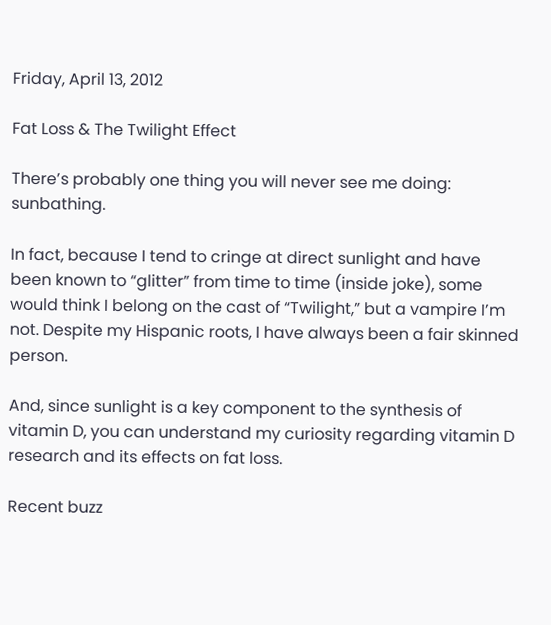Friday, April 13, 2012

Fat Loss & The Twilight Effect

There’s probably one thing you will never see me doing: sunbathing.

In fact, because I tend to cringe at direct sunlight and have been known to “glitter” from time to time (inside joke), some would think I belong on the cast of “Twilight,” but a vampire I’m not. Despite my Hispanic roots, I have always been a fair skinned person.

And, since sunlight is a key component to the synthesis of vitamin D, you can understand my curiosity regarding vitamin D research and its effects on fat loss.

Recent buzz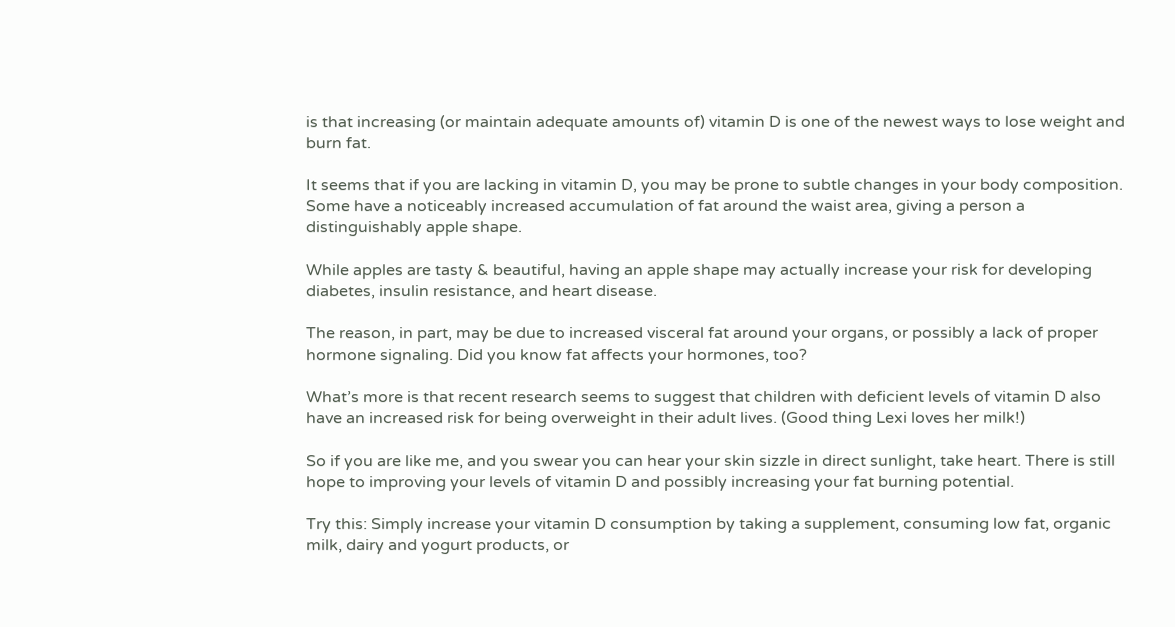is that increasing (or maintain adequate amounts of) vitamin D is one of the newest ways to lose weight and burn fat.

It seems that if you are lacking in vitamin D, you may be prone to subtle changes in your body composition. Some have a noticeably increased accumulation of fat around the waist area, giving a person a distinguishably apple shape.

While apples are tasty & beautiful, having an apple shape may actually increase your risk for developing diabetes, insulin resistance, and heart disease.

The reason, in part, may be due to increased visceral fat around your organs, or possibly a lack of proper hormone signaling. Did you know fat affects your hormones, too?

What’s more is that recent research seems to suggest that children with deficient levels of vitamin D also have an increased risk for being overweight in their adult lives. (Good thing Lexi loves her milk!)

So if you are like me, and you swear you can hear your skin sizzle in direct sunlight, take heart. There is still hope to improving your levels of vitamin D and possibly increasing your fat burning potential.

Try this: Simply increase your vitamin D consumption by taking a supplement, consuming low fat, organic milk, dairy and yogurt products, or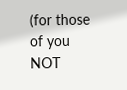(for those of you NOT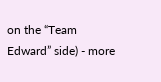on the “Team Edward” side) - more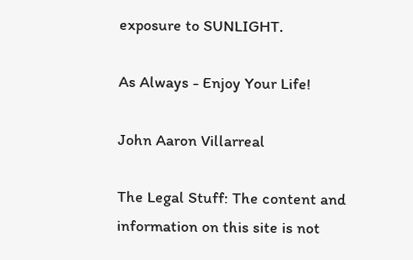exposure to SUNLIGHT.

As Always - Enjoy Your Life!

John Aaron Villarreal

The Legal Stuff: The content and information on this site is not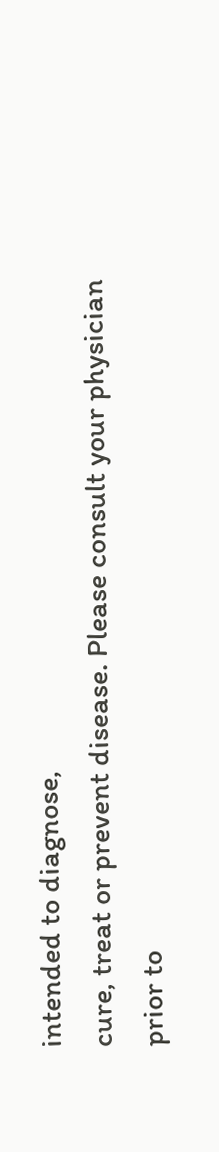intended to diagnose,
cure, treat or prevent disease. Please consult your physician
prior to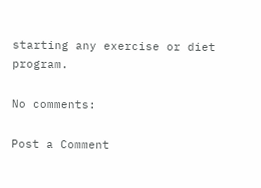starting any exercise or diet program.

No comments:

Post a Comment